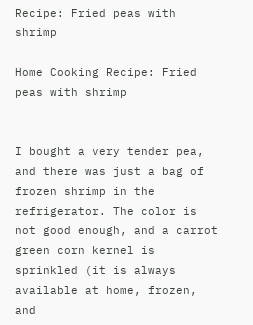Recipe: Fried peas with shrimp

Home Cooking Recipe: Fried peas with shrimp


I bought a very tender pea, and there was just a bag of frozen shrimp in the refrigerator. The color is not good enough, and a carrot green corn kernel is sprinkled (it is always available at home, frozen, and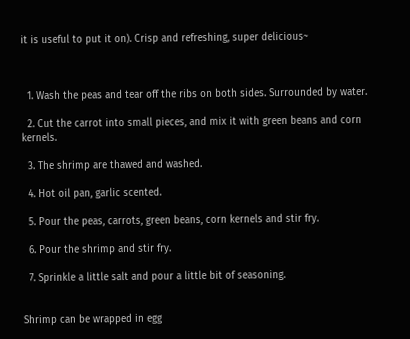it is useful to put it on). Crisp and refreshing, super delicious~



  1. Wash the peas and tear off the ribs on both sides. Surrounded by water.

  2. Cut the carrot into small pieces, and mix it with green beans and corn kernels.

  3. The shrimp are thawed and washed.

  4. Hot oil pan, garlic scented.

  5. Pour the peas, carrots, green beans, corn kernels and stir fry.

  6. Pour the shrimp and stir fry.

  7. Sprinkle a little salt and pour a little bit of seasoning.


Shrimp can be wrapped in egg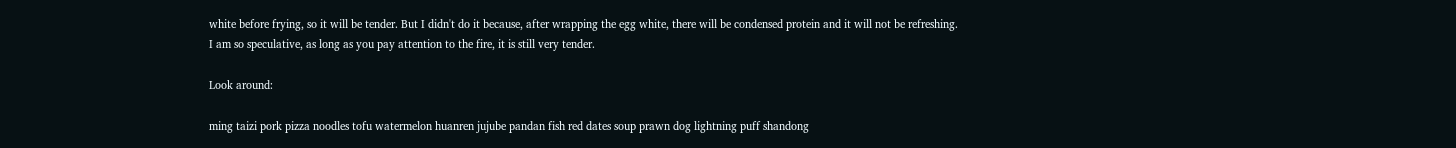white before frying, so it will be tender. But I didn't do it because, after wrapping the egg white, there will be condensed protein and it will not be refreshing. I am so speculative, as long as you pay attention to the fire, it is still very tender.

Look around:

ming taizi pork pizza noodles tofu watermelon huanren jujube pandan fish red dates soup prawn dog lightning puff shandong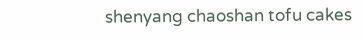shenyang chaoshan tofu cakes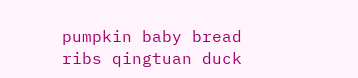pumpkin baby bread ribs qingtuan duck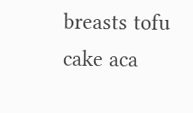breasts tofu cake aca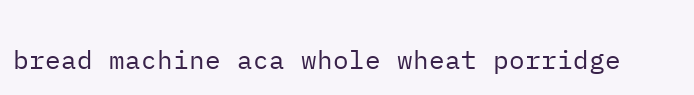bread machine aca whole wheat porridge